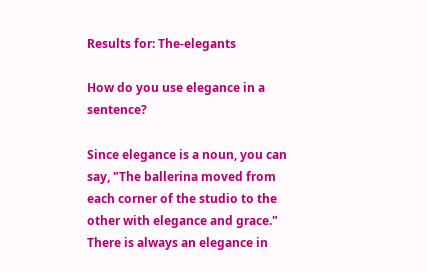Results for: The-elegants

How do you use elegance in a sentence?

Since elegance is a noun, you can say, "The ballerina moved from each corner of the studio to the other with elegance and grace." There is always an elegance in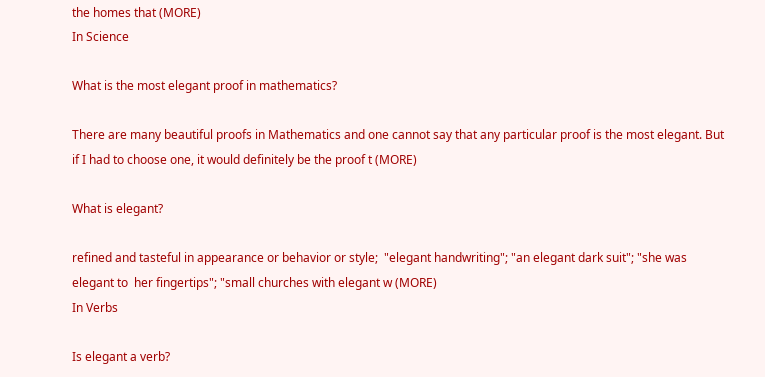the homes that (MORE)
In Science

What is the most elegant proof in mathematics?

There are many beautiful proofs in Mathematics and one cannot say that any particular proof is the most elegant. But if I had to choose one, it would definitely be the proof t (MORE)

What is elegant?

refined and tasteful in appearance or behavior or style;  "elegant handwriting"; "an elegant dark suit"; "she was elegant to  her fingertips"; "small churches with elegant w (MORE)
In Verbs

Is elegant a verb?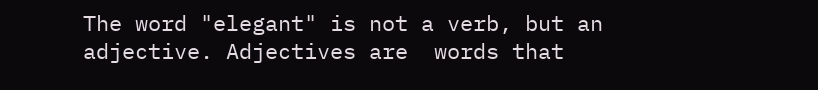The word "elegant" is not a verb, but an adjective. Adjectives are  words that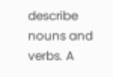describe nouns and verbs. A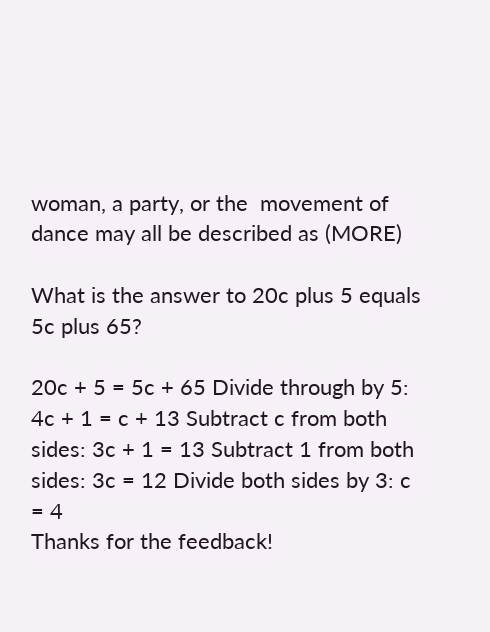woman, a party, or the  movement of dance may all be described as (MORE)

What is the answer to 20c plus 5 equals 5c plus 65?

20c + 5 = 5c + 65 Divide through by 5: 4c + 1 = c + 13 Subtract c from both sides: 3c + 1 = 13 Subtract 1 from both sides: 3c = 12 Divide both sides by 3: c = 4
Thanks for the feedback!